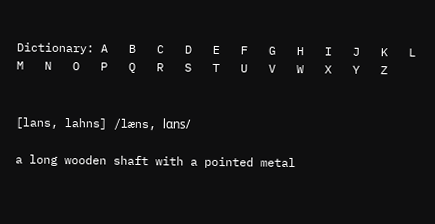Dictionary: A   B   C   D   E   F   G   H   I   J   K   L   M   N   O   P   Q   R   S   T   U   V   W   X   Y   Z


[lans, lahns] /læns, lɑns/

a long wooden shaft with a pointed metal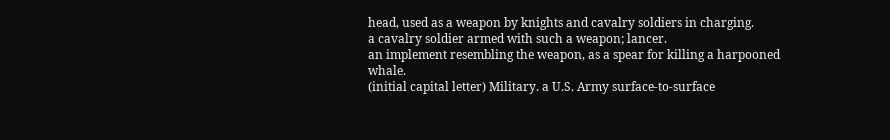head, used as a weapon by knights and cavalry soldiers in charging.
a cavalry soldier armed with such a weapon; lancer.
an implement resembling the weapon, as a spear for killing a harpooned whale.
(initial capital letter) Military. a U.S. Army surface-to-surface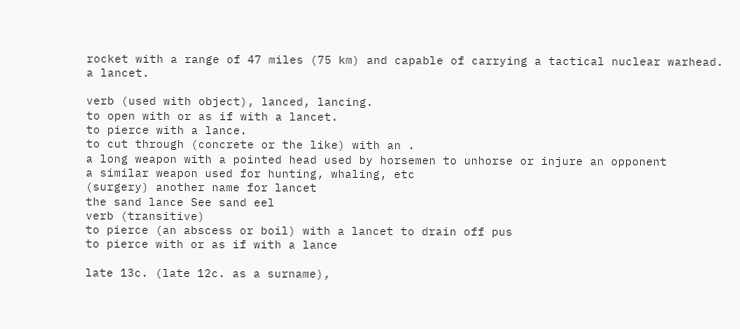rocket with a range of 47 miles (75 km) and capable of carrying a tactical nuclear warhead.
a lancet.

verb (used with object), lanced, lancing.
to open with or as if with a lancet.
to pierce with a lance.
to cut through (concrete or the like) with an .
a long weapon with a pointed head used by horsemen to unhorse or injure an opponent
a similar weapon used for hunting, whaling, etc
(surgery) another name for lancet
the sand lance See sand eel
verb (transitive)
to pierce (an abscess or boil) with a lancet to drain off pus
to pierce with or as if with a lance

late 13c. (late 12c. as a surname),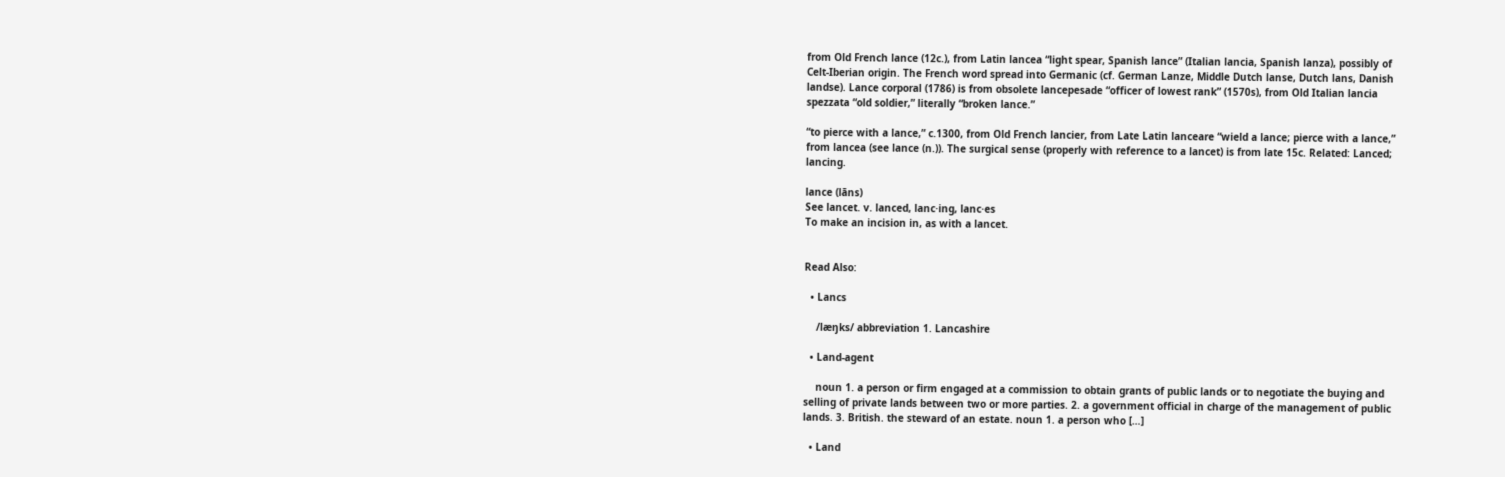from Old French lance (12c.), from Latin lancea “light spear, Spanish lance” (Italian lancia, Spanish lanza), possibly of Celt-Iberian origin. The French word spread into Germanic (cf. German Lanze, Middle Dutch lanse, Dutch lans, Danish landse). Lance corporal (1786) is from obsolete lancepesade “officer of lowest rank” (1570s), from Old Italian lancia spezzata “old soldier,” literally “broken lance.”

“to pierce with a lance,” c.1300, from Old French lancier, from Late Latin lanceare “wield a lance; pierce with a lance,” from lancea (see lance (n.)). The surgical sense (properly with reference to a lancet) is from late 15c. Related: Lanced; lancing.

lance (lāns)
See lancet. v. lanced, lanc·ing, lanc·es
To make an incision in, as with a lancet.


Read Also:

  • Lancs

    /læŋks/ abbreviation 1. Lancashire

  • Land-agent

    noun 1. a person or firm engaged at a commission to obtain grants of public lands or to negotiate the buying and selling of private lands between two or more parties. 2. a government official in charge of the management of public lands. 3. British. the steward of an estate. noun 1. a person who […]

  • Land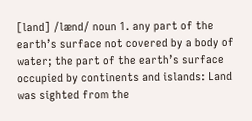[land] /lænd/ noun 1. any part of the earth’s surface not covered by a body of water; the part of the earth’s surface occupied by continents and islands: Land was sighted from the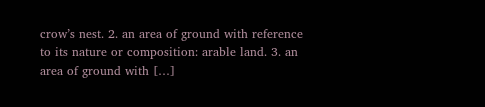crow’s nest. 2. an area of ground with reference to its nature or composition: arable land. 3. an area of ground with […]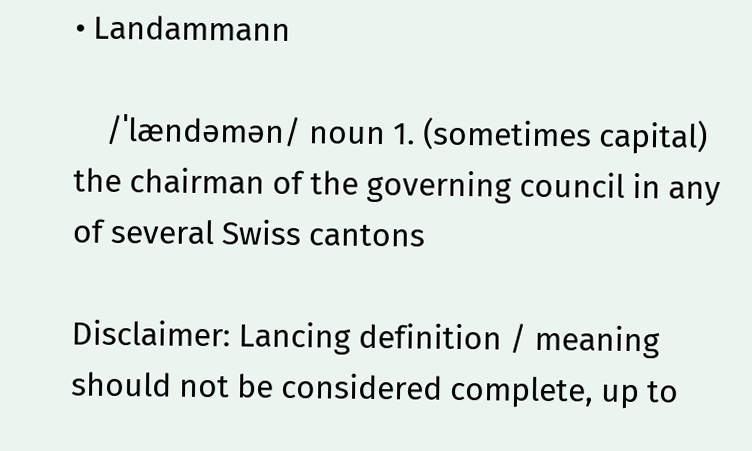• Landammann

    /ˈlændəmən/ noun 1. (sometimes capital) the chairman of the governing council in any of several Swiss cantons

Disclaimer: Lancing definition / meaning should not be considered complete, up to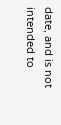date, and is not intended to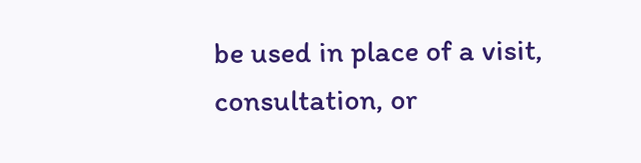be used in place of a visit, consultation, or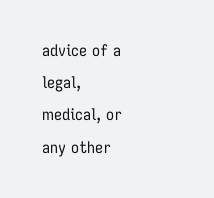advice of a legal, medical, or any other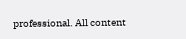professional. All content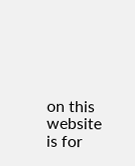on this website is for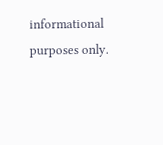informational purposes only.